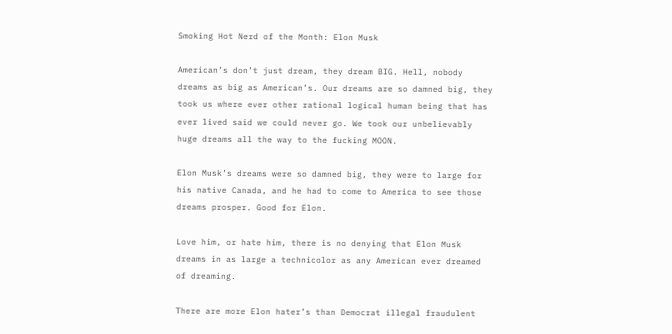Smoking Hot Nerd of the Month: Elon Musk

American’s don’t just dream, they dream BIG. Hell, nobody dreams as big as American’s. Our dreams are so damned big, they took us where ever other rational logical human being that has ever lived said we could never go. We took our unbelievably huge dreams all the way to the fucking MOON.

Elon Musk’s dreams were so damned big, they were to large for his native Canada, and he had to come to America to see those dreams prosper. Good for Elon.

Love him, or hate him, there is no denying that Elon Musk dreams in as large a technicolor as any American ever dreamed of dreaming.

There are more Elon hater’s than Democrat illegal fraudulent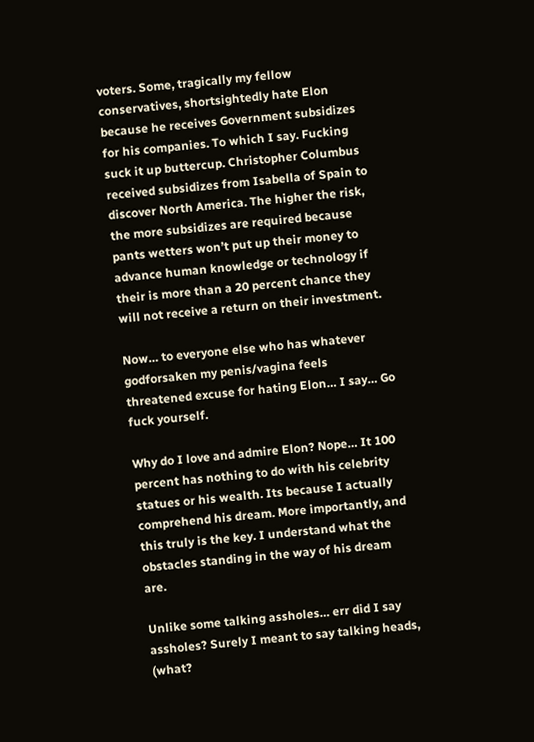voters. Some, tragically my fellow conservatives, shortsightedly hate Elon because he receives Government subsidizes for his companies. To which I say. Fucking suck it up buttercup. Christopher Columbus received subsidizes from Isabella of Spain to discover North America. The higher the risk, the more subsidizes are required because pants wetters won’t put up their money to advance human knowledge or technology if their is more than a 20 percent chance they will not receive a return on their investment.

Now… to everyone else who has whatever godforsaken my penis/vagina feels threatened excuse for hating Elon… I say… Go fuck yourself.

Why do I love and admire Elon? Nope… It 100 percent has nothing to do with his celebrity statues or his wealth. Its because I actually comprehend his dream. More importantly, and this truly is the key. I understand what the obstacles standing in the way of his dream are.

Unlike some talking assholes… err did I say assholes? Surely I meant to say talking heads, (what?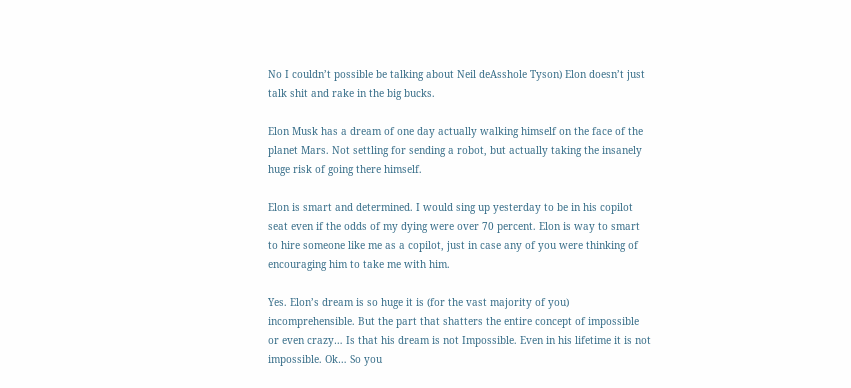No I couldn’t possible be talking about Neil deAsshole Tyson) Elon doesn’t just talk shit and rake in the big bucks.

Elon Musk has a dream of one day actually walking himself on the face of the planet Mars. Not settling for sending a robot, but actually taking the insanely huge risk of going there himself.

Elon is smart and determined. I would sing up yesterday to be in his copilot seat even if the odds of my dying were over 70 percent. Elon is way to smart to hire someone like me as a copilot, just in case any of you were thinking of encouraging him to take me with him.

Yes. Elon’s dream is so huge it is (for the vast majority of you) incomprehensible. But the part that shatters the entire concept of impossible or even crazy… Is that his dream is not Impossible. Even in his lifetime it is not impossible. Ok… So you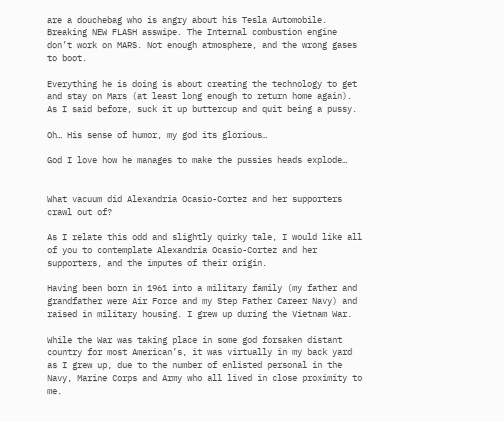are a douchebag who is angry about his Tesla Automobile. Breaking NEW FLASH asswipe. The Internal combustion engine don’t work on MARS. Not enough atmosphere, and the wrong gases to boot.

Everything he is doing is about creating the technology to get and stay on Mars (at least long enough to return home again). As I said before, suck it up buttercup and quit being a pussy.

Oh… His sense of humor, my god its glorious…

God I love how he manages to make the pussies heads explode…


What vacuum did Alexandria Ocasio-Cortez and her supporters crawl out of?

As I relate this odd and slightly quirky tale, I would like all of you to contemplate Alexandria Ocasio-Cortez and her supporters, and the imputes of their origin.

Having been born in 1961 into a military family (my father and grandfather were Air Force and my Step Father Career Navy) and raised in military housing. I grew up during the Vietnam War.

While the War was taking place in some god forsaken distant country for most American’s, it was virtually in my back yard as I grew up, due to the number of enlisted personal in the Navy, Marine Corps and Army who all lived in close proximity to me.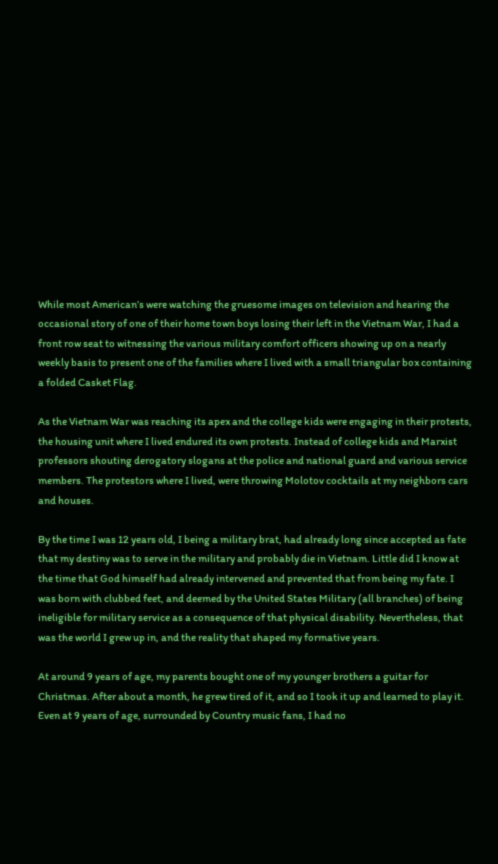While most American’s were watching the gruesome images on television and hearing the occasional story of one of their home town boys losing their left in the Vietnam War, I had a front row seat to witnessing the various military comfort officers showing up on a nearly weekly basis to present one of the families where I lived with a small triangular box containing a folded Casket Flag.

As the Vietnam War was reaching its apex and the college kids were engaging in their protests, the housing unit where I lived endured its own protests. Instead of college kids and Marxist professors shouting derogatory slogans at the police and national guard and various service members. The protestors where I lived, were throwing Molotov cocktails at my neighbors cars and houses.

By the time I was 12 years old, I being a military brat, had already long since accepted as fate that my destiny was to serve in the military and probably die in Vietnam. Little did I know at the time that God himself had already intervened and prevented that from being my fate. I was born with clubbed feet, and deemed by the United States Military (all branches) of being ineligible for military service as a consequence of that physical disability. Nevertheless, that was the world I grew up in, and the reality that shaped my formative years.

At around 9 years of age, my parents bought one of my younger brothers a guitar for Christmas. After about a month, he grew tired of it, and so I took it up and learned to play it. Even at 9 years of age, surrounded by Country music fans, I had no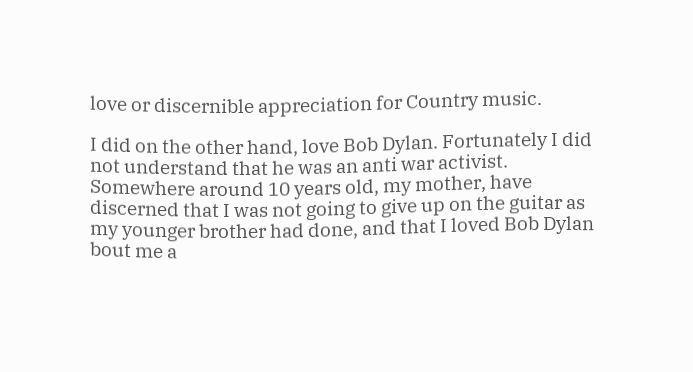love or discernible appreciation for Country music.

I did on the other hand, love Bob Dylan. Fortunately I did not understand that he was an anti war activist. Somewhere around 10 years old, my mother, have discerned that I was not going to give up on the guitar as my younger brother had done, and that I loved Bob Dylan bout me a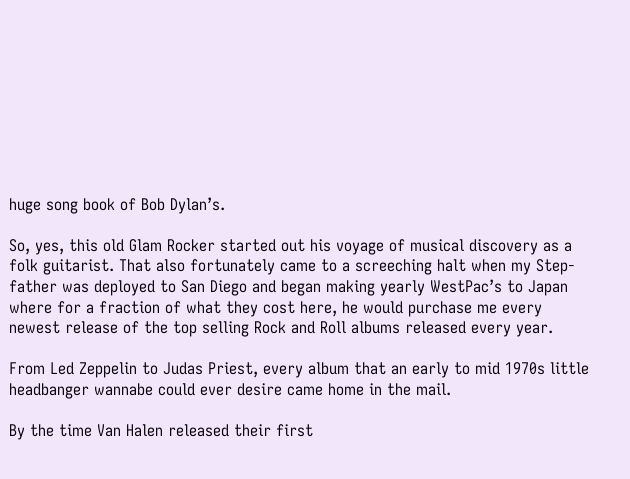huge song book of Bob Dylan’s.

So, yes, this old Glam Rocker started out his voyage of musical discovery as a folk guitarist. That also fortunately came to a screeching halt when my Step-father was deployed to San Diego and began making yearly WestPac’s to Japan where for a fraction of what they cost here, he would purchase me every newest release of the top selling Rock and Roll albums released every year.

From Led Zeppelin to Judas Priest, every album that an early to mid 1970s little headbanger wannabe could ever desire came home in the mail.

By the time Van Halen released their first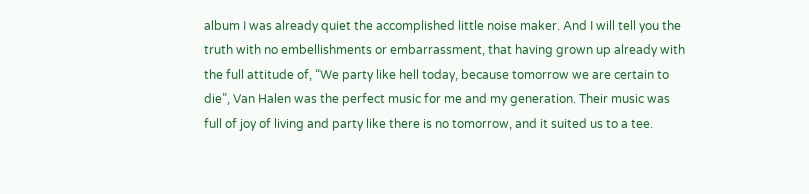album I was already quiet the accomplished little noise maker. And I will tell you the truth with no embellishments or embarrassment, that having grown up already with the full attitude of, “We party like hell today, because tomorrow we are certain to die”, Van Halen was the perfect music for me and my generation. Their music was full of joy of living and party like there is no tomorrow, and it suited us to a tee.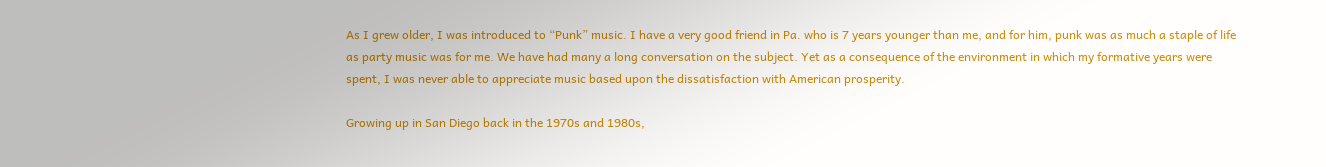As I grew older, I was introduced to “Punk” music. I have a very good friend in Pa. who is 7 years younger than me, and for him, punk was as much a staple of life as party music was for me. We have had many a long conversation on the subject. Yet as a consequence of the environment in which my formative years were spent, I was never able to appreciate music based upon the dissatisfaction with American prosperity.

Growing up in San Diego back in the 1970s and 1980s,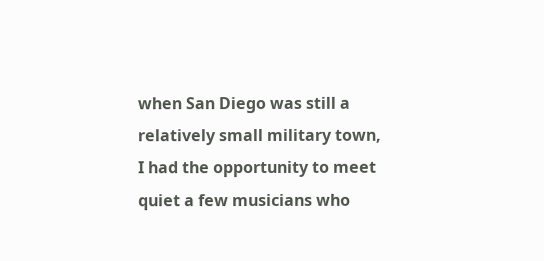when San Diego was still a relatively small military town, I had the opportunity to meet quiet a few musicians who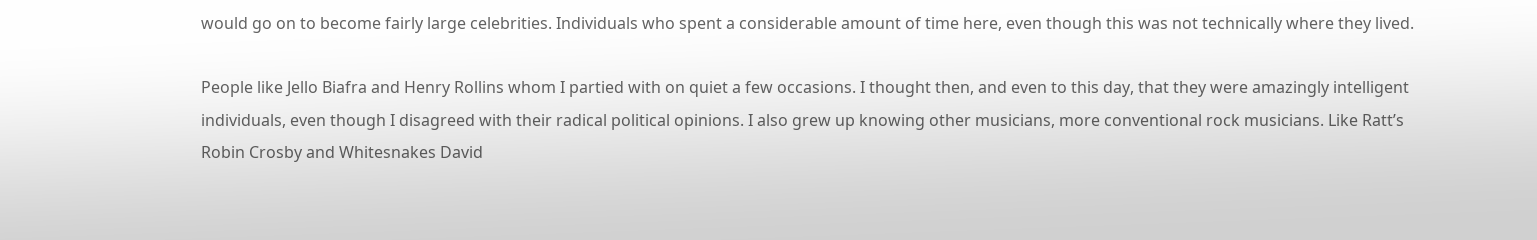would go on to become fairly large celebrities. Individuals who spent a considerable amount of time here, even though this was not technically where they lived.

People like Jello Biafra and Henry Rollins whom I partied with on quiet a few occasions. I thought then, and even to this day, that they were amazingly intelligent individuals, even though I disagreed with their radical political opinions. I also grew up knowing other musicians, more conventional rock musicians. Like Ratt’s Robin Crosby and Whitesnakes David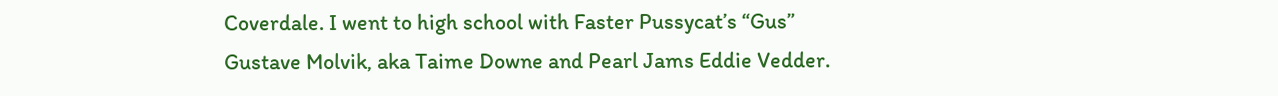Coverdale. I went to high school with Faster Pussycat’s “Gus” Gustave Molvik, aka Taime Downe and Pearl Jams Eddie Vedder.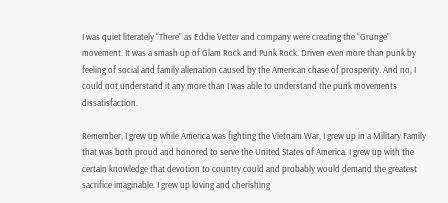I was quiet literately “There” as Eddie Vetter and company were creating the “Grunge” movement. It was a smash up of Glam Rock and Punk Rock. Driven even more than punk by feeling of social and family alienation caused by the American chase of prosperity. And no, I could not understand it any more than I was able to understand the punk movements dissatisfaction.

Remember, I grew up while America was fighting the Vietnam War, I grew up in a Military Family that was both proud and honored to serve the United States of America. I grew up with the certain knowledge that devotion to country could and probably would demand the greatest sacrifice imaginable. I grew up loving and cherishing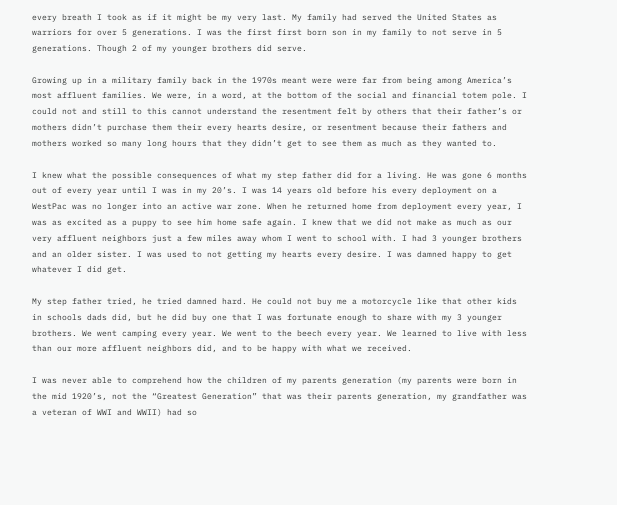every breath I took as if it might be my very last. My family had served the United States as warriors for over 5 generations. I was the first first born son in my family to not serve in 5 generations. Though 2 of my younger brothers did serve.

Growing up in a military family back in the 1970s meant were were far from being among America’s most affluent families. We were, in a word, at the bottom of the social and financial totem pole. I could not and still to this cannot understand the resentment felt by others that their father’s or mothers didn’t purchase them their every hearts desire, or resentment because their fathers and mothers worked so many long hours that they didn’t get to see them as much as they wanted to.

I knew what the possible consequences of what my step father did for a living. He was gone 6 months out of every year until I was in my 20’s. I was 14 years old before his every deployment on a WestPac was no longer into an active war zone. When he returned home from deployment every year, I was as excited as a puppy to see him home safe again. I knew that we did not make as much as our very affluent neighbors just a few miles away whom I went to school with. I had 3 younger brothers and an older sister. I was used to not getting my hearts every desire. I was damned happy to get whatever I did get.

My step father tried, he tried damned hard. He could not buy me a motorcycle like that other kids in schools dads did, but he did buy one that I was fortunate enough to share with my 3 younger brothers. We went camping every year. We went to the beech every year. We learned to live with less than our more affluent neighbors did, and to be happy with what we received.

I was never able to comprehend how the children of my parents generation (my parents were born in the mid 1920’s, not the “Greatest Generation” that was their parents generation, my grandfather was a veteran of WWI and WWII) had so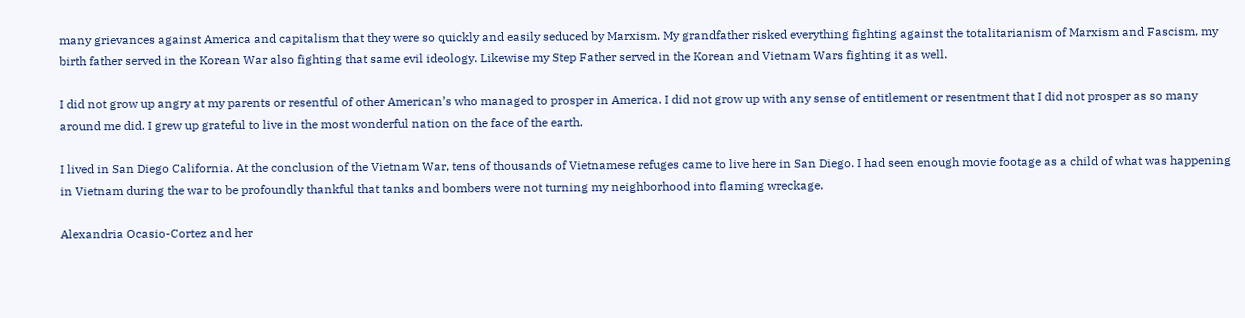many grievances against America and capitalism that they were so quickly and easily seduced by Marxism. My grandfather risked everything fighting against the totalitarianism of Marxism and Fascism, my birth father served in the Korean War also fighting that same evil ideology. Likewise my Step Father served in the Korean and Vietnam Wars fighting it as well.

I did not grow up angry at my parents or resentful of other American’s who managed to prosper in America. I did not grow up with any sense of entitlement or resentment that I did not prosper as so many around me did. I grew up grateful to live in the most wonderful nation on the face of the earth.

I lived in San Diego California. At the conclusion of the Vietnam War, tens of thousands of Vietnamese refuges came to live here in San Diego. I had seen enough movie footage as a child of what was happening in Vietnam during the war to be profoundly thankful that tanks and bombers were not turning my neighborhood into flaming wreckage.

Alexandria Ocasio-Cortez and her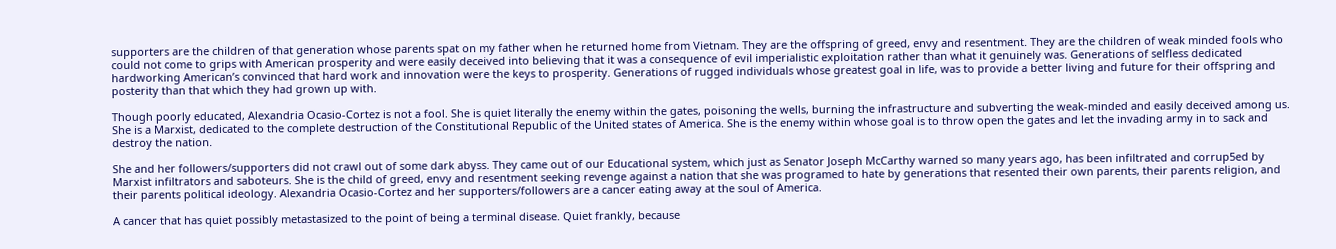supporters are the children of that generation whose parents spat on my father when he returned home from Vietnam. They are the offspring of greed, envy and resentment. They are the children of weak minded fools who could not come to grips with American prosperity and were easily deceived into believing that it was a consequence of evil imperialistic exploitation rather than what it genuinely was. Generations of selfless dedicated hardworking American’s convinced that hard work and innovation were the keys to prosperity. Generations of rugged individuals whose greatest goal in life, was to provide a better living and future for their offspring and posterity than that which they had grown up with.

Though poorly educated, Alexandria Ocasio-Cortez is not a fool. She is quiet literally the enemy within the gates, poisoning the wells, burning the infrastructure and subverting the weak-minded and easily deceived among us. She is a Marxist, dedicated to the complete destruction of the Constitutional Republic of the United states of America. She is the enemy within whose goal is to throw open the gates and let the invading army in to sack and destroy the nation.

She and her followers/supporters did not crawl out of some dark abyss. They came out of our Educational system, which just as Senator Joseph McCarthy warned so many years ago, has been infiltrated and corrup5ed by Marxist infiltrators and saboteurs. She is the child of greed, envy and resentment seeking revenge against a nation that she was programed to hate by generations that resented their own parents, their parents religion, and their parents political ideology. Alexandria Ocasio-Cortez and her supporters/followers are a cancer eating away at the soul of America.

A cancer that has quiet possibly metastasized to the point of being a terminal disease. Quiet frankly, because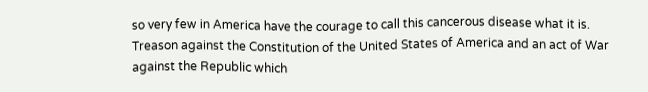so very few in America have the courage to call this cancerous disease what it is. Treason against the Constitution of the United States of America and an act of War against the Republic which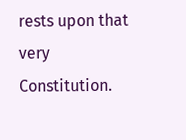rests upon that very Constitution.